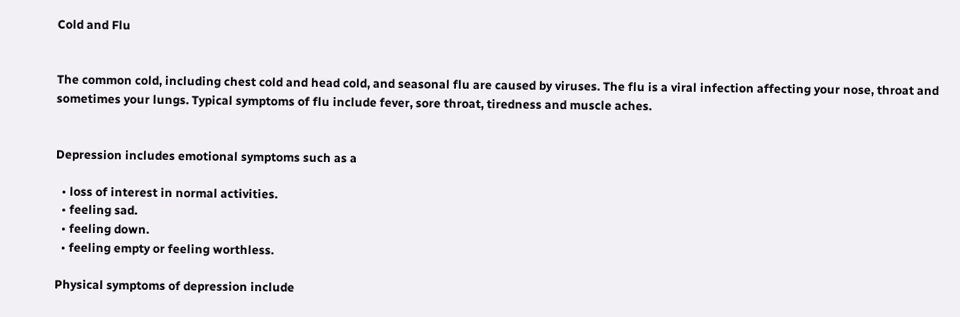Cold and Flu


The common cold, including chest cold and head cold, and seasonal flu are caused by viruses. The flu is a viral infection affecting your nose, throat and sometimes your lungs. Typical symptoms of flu include fever, sore throat, tiredness and muscle aches.


Depression includes emotional symptoms such as a

  • loss of interest in normal activities.
  • feeling sad.
  • feeling down.
  • feeling empty or feeling worthless.

Physical symptoms of depression include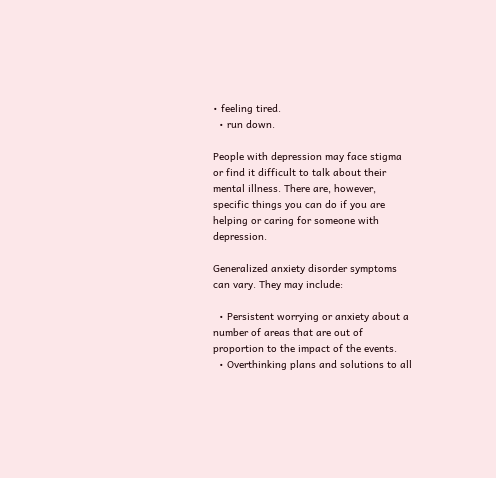• feeling tired.
  • run down.

People with depression may face stigma or find it difficult to talk about their mental illness. There are, however, specific things you can do if you are helping or caring for someone with depression.

Generalized anxiety disorder symptoms can vary. They may include:

  • Persistent worrying or anxiety about a number of areas that are out of proportion to the impact of the events.
  • Overthinking plans and solutions to all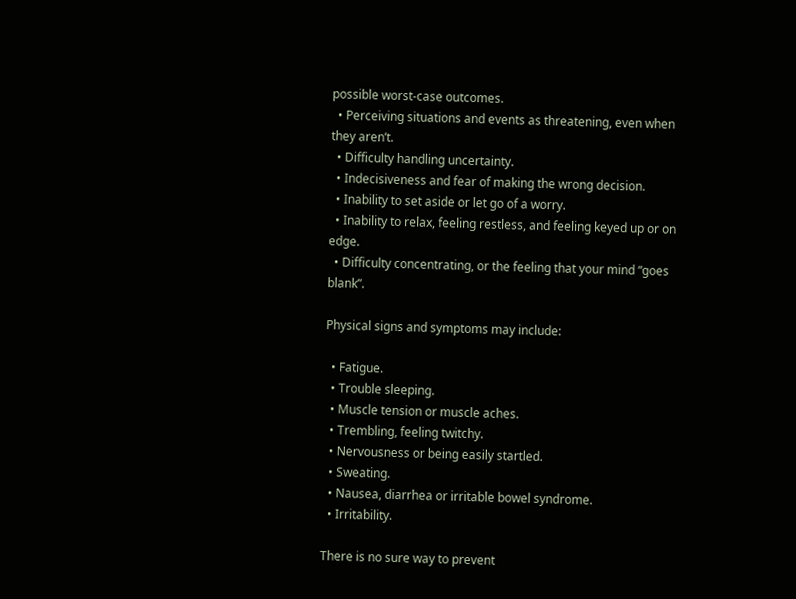possible worst-case outcomes.
  • Perceiving situations and events as threatening, even when they aren’t.
  • Difficulty handling uncertainty.
  • Indecisiveness and fear of making the wrong decision.
  • Inability to set aside or let go of a worry.
  • Inability to relax, feeling restless, and feeling keyed up or on edge.
  • Difficulty concentrating, or the feeling that your mind “goes blank”.

Physical signs and symptoms may include:

  • Fatigue.
  • Trouble sleeping.
  • Muscle tension or muscle aches.
  • Trembling, feeling twitchy.
  • Nervousness or being easily startled.
  • Sweating.
  • Nausea, diarrhea or irritable bowel syndrome.
  • Irritability.

There is no sure way to prevent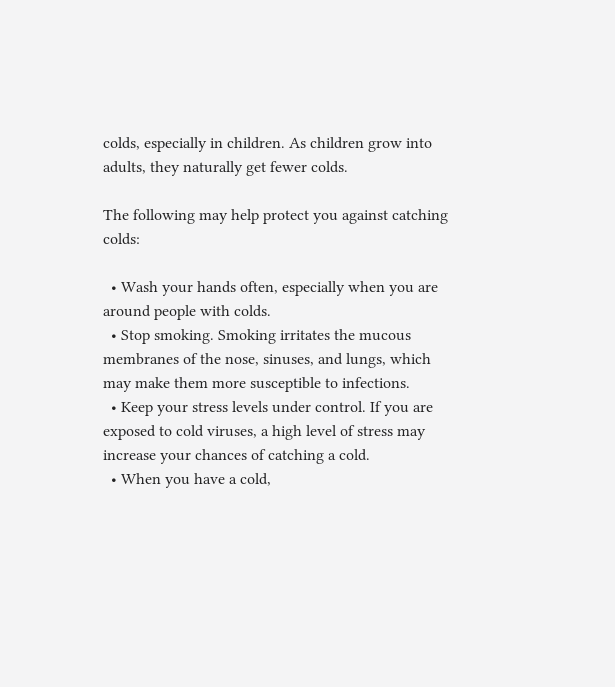colds, especially in children. As children grow into adults, they naturally get fewer colds.

The following may help protect you against catching colds:

  • Wash your hands often, especially when you are around people with colds.
  • Stop smoking. Smoking irritates the mucous membranes of the nose, sinuses, and lungs, which may make them more susceptible to infections.
  • Keep your stress levels under control. If you are exposed to cold viruses, a high level of stress may increase your chances of catching a cold.
  • When you have a cold,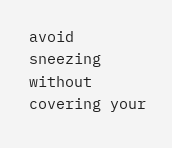avoid sneezing without covering your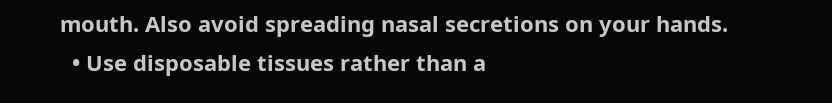mouth. Also avoid spreading nasal secretions on your hands.
  • Use disposable tissues rather than a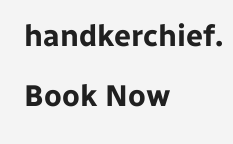handkerchief.
Book Now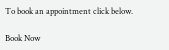To book an appointment click below.

Book Now